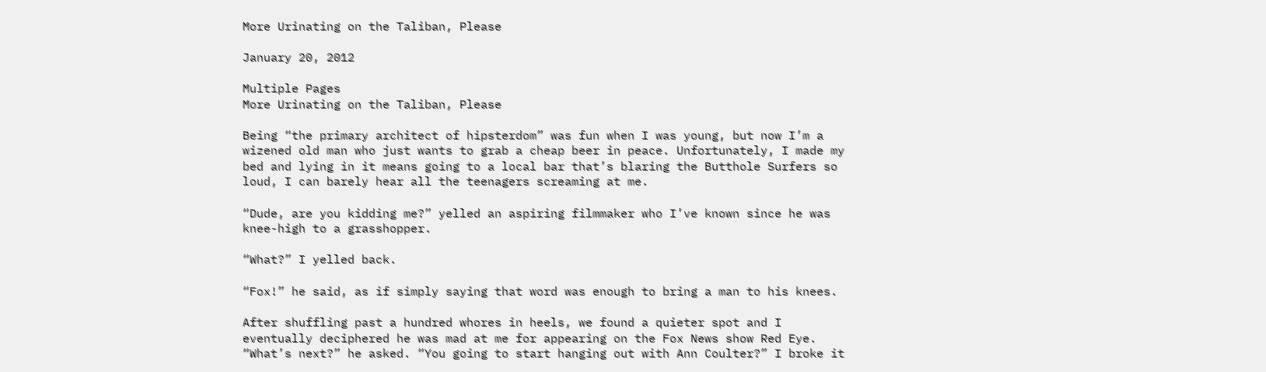More Urinating on the Taliban, Please

January 20, 2012

Multiple Pages
More Urinating on the Taliban, Please

Being “the primary architect of hipsterdom” was fun when I was young, but now I’m a wizened old man who just wants to grab a cheap beer in peace. Unfortunately, I made my bed and lying in it means going to a local bar that’s blaring the Butthole Surfers so loud, I can barely hear all the teenagers screaming at me.

“Dude, are you kidding me?” yelled an aspiring filmmaker who I’ve known since he was knee-high to a grasshopper.

“What?” I yelled back.

“Fox!” he said, as if simply saying that word was enough to bring a man to his knees.

After shuffling past a hundred whores in heels, we found a quieter spot and I eventually deciphered he was mad at me for appearing on the Fox News show Red Eye. “What’s next?” he asked. “You going to start hanging out with Ann Coulter?” I broke it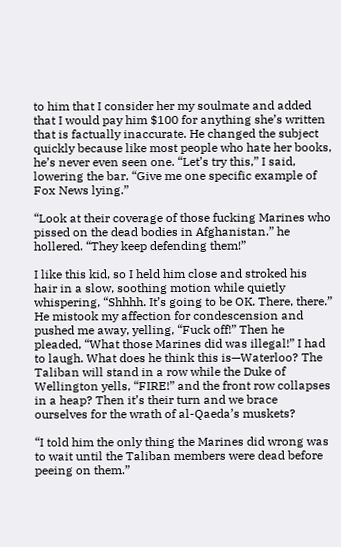to him that I consider her my soulmate and added that I would pay him $100 for anything she’s written that is factually inaccurate. He changed the subject quickly because like most people who hate her books, he’s never even seen one. “Let’s try this,” I said, lowering the bar. “Give me one specific example of Fox News lying.”

“Look at their coverage of those fucking Marines who pissed on the dead bodies in Afghanistan.” he hollered. “They keep defending them!”

I like this kid, so I held him close and stroked his hair in a slow, soothing motion while quietly whispering, “Shhhh. It’s going to be OK. There, there.” He mistook my affection for condescension and pushed me away, yelling, “Fuck off!” Then he pleaded, “What those Marines did was illegal!” I had to laugh. What does he think this is—Waterloo? The Taliban will stand in a row while the Duke of Wellington yells, “FIRE!” and the front row collapses in a heap? Then it’s their turn and we brace ourselves for the wrath of al-Qaeda’s muskets?

“I told him the only thing the Marines did wrong was to wait until the Taliban members were dead before peeing on them.”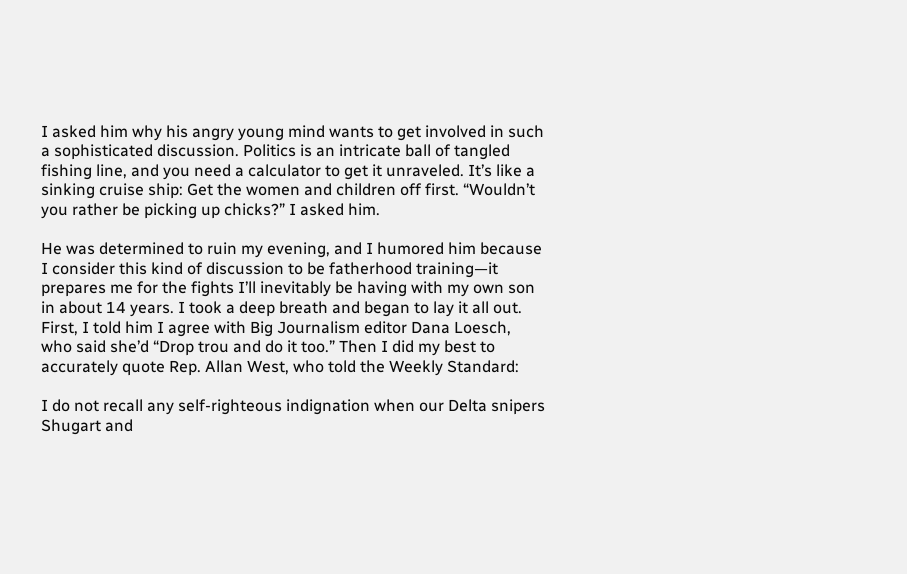I asked him why his angry young mind wants to get involved in such a sophisticated discussion. Politics is an intricate ball of tangled fishing line, and you need a calculator to get it unraveled. It’s like a sinking cruise ship: Get the women and children off first. “Wouldn’t you rather be picking up chicks?” I asked him.

He was determined to ruin my evening, and I humored him because I consider this kind of discussion to be fatherhood training—it prepares me for the fights I’ll inevitably be having with my own son in about 14 years. I took a deep breath and began to lay it all out. First, I told him I agree with Big Journalism editor Dana Loesch, who said she’d “Drop trou and do it too.” Then I did my best to accurately quote Rep. Allan West, who told the Weekly Standard:

I do not recall any self-righteous indignation when our Delta snipers Shugart and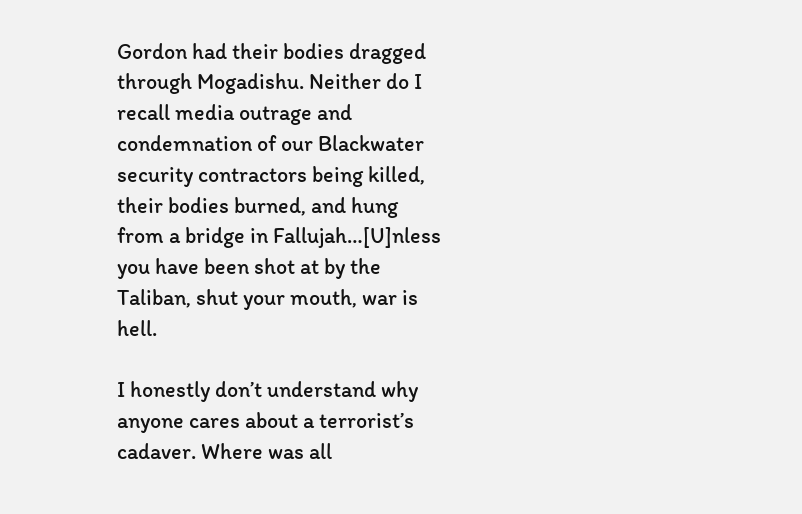Gordon had their bodies dragged through Mogadishu. Neither do I recall media outrage and condemnation of our Blackwater security contractors being killed, their bodies burned, and hung from a bridge in Fallujah…[U]nless you have been shot at by the Taliban, shut your mouth, war is hell.

I honestly don’t understand why anyone cares about a terrorist’s cadaver. Where was all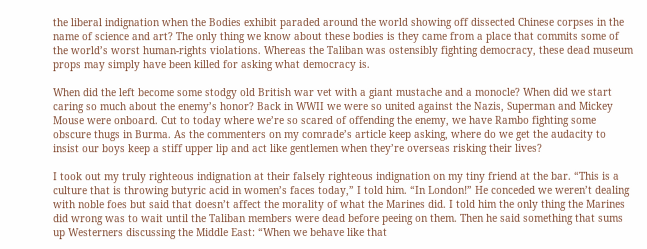the liberal indignation when the Bodies exhibit paraded around the world showing off dissected Chinese corpses in the name of science and art? The only thing we know about these bodies is they came from a place that commits some of the world’s worst human-rights violations. Whereas the Taliban was ostensibly fighting democracy, these dead museum props may simply have been killed for asking what democracy is.

When did the left become some stodgy old British war vet with a giant mustache and a monocle? When did we start caring so much about the enemy’s honor? Back in WWII we were so united against the Nazis, Superman and Mickey Mouse were onboard. Cut to today where we’re so scared of offending the enemy, we have Rambo fighting some obscure thugs in Burma. As the commenters on my comrade’s article keep asking, where do we get the audacity to insist our boys keep a stiff upper lip and act like gentlemen when they’re overseas risking their lives?

I took out my truly righteous indignation at their falsely righteous indignation on my tiny friend at the bar. “This is a culture that is throwing butyric acid in women’s faces today,” I told him. “In London!” He conceded we weren’t dealing with noble foes but said that doesn’t affect the morality of what the Marines did. I told him the only thing the Marines did wrong was to wait until the Taliban members were dead before peeing on them. Then he said something that sums up Westerners discussing the Middle East: “When we behave like that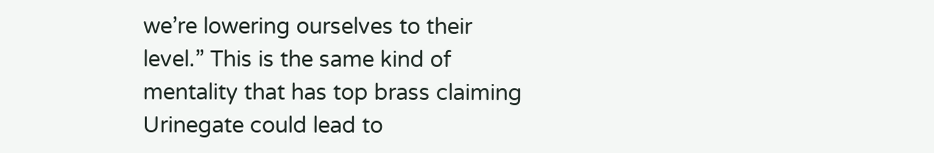we’re lowering ourselves to their level.” This is the same kind of mentality that has top brass claiming Urinegate could lead to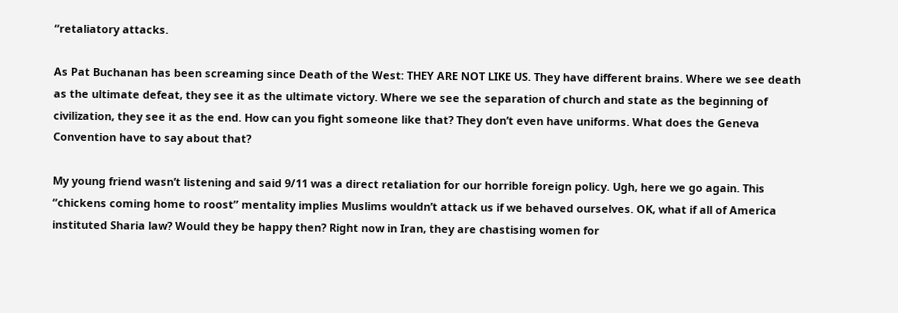“retaliatory attacks.

As Pat Buchanan has been screaming since Death of the West: THEY ARE NOT LIKE US. They have different brains. Where we see death as the ultimate defeat, they see it as the ultimate victory. Where we see the separation of church and state as the beginning of civilization, they see it as the end. How can you fight someone like that? They don’t even have uniforms. What does the Geneva Convention have to say about that?

My young friend wasn’t listening and said 9/11 was a direct retaliation for our horrible foreign policy. Ugh, here we go again. This “chickens coming home to roost” mentality implies Muslims wouldn’t attack us if we behaved ourselves. OK, what if all of America instituted Sharia law? Would they be happy then? Right now in Iran, they are chastising women for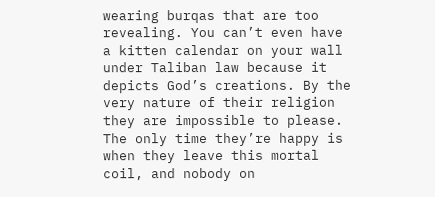wearing burqas that are too revealing. You can’t even have a kitten calendar on your wall under Taliban law because it depicts God’s creations. By the very nature of their religion they are impossible to please. The only time they’re happy is when they leave this mortal coil, and nobody on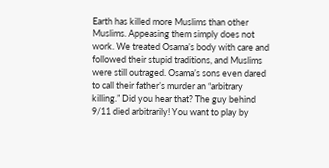Earth has killed more Muslims than other Muslims. Appeasing them simply does not work. We treated Osama’s body with care and followed their stupid traditions, and Muslims were still outraged. Osama’s sons even dared to call their father’s murder an “arbitrary killing.” Did you hear that? The guy behind 9/11 died arbitrarily! You want to play by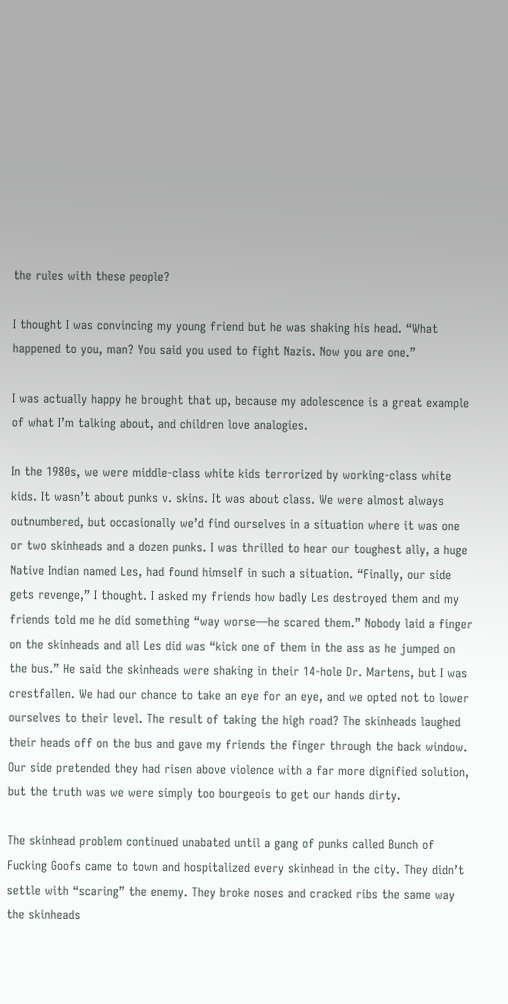the rules with these people?

I thought I was convincing my young friend but he was shaking his head. “What happened to you, man? You said you used to fight Nazis. Now you are one.”

I was actually happy he brought that up, because my adolescence is a great example of what I’m talking about, and children love analogies.

In the 1980s, we were middle-class white kids terrorized by working-class white kids. It wasn’t about punks v. skins. It was about class. We were almost always outnumbered, but occasionally we’d find ourselves in a situation where it was one or two skinheads and a dozen punks. I was thrilled to hear our toughest ally, a huge Native Indian named Les, had found himself in such a situation. “Finally, our side gets revenge,” I thought. I asked my friends how badly Les destroyed them and my friends told me he did something “way worse—he scared them.” Nobody laid a finger on the skinheads and all Les did was “kick one of them in the ass as he jumped on the bus.” He said the skinheads were shaking in their 14-hole Dr. Martens, but I was crestfallen. We had our chance to take an eye for an eye, and we opted not to lower ourselves to their level. The result of taking the high road? The skinheads laughed their heads off on the bus and gave my friends the finger through the back window. Our side pretended they had risen above violence with a far more dignified solution, but the truth was we were simply too bourgeois to get our hands dirty.

The skinhead problem continued unabated until a gang of punks called Bunch of Fucking Goofs came to town and hospitalized every skinhead in the city. They didn’t settle with “scaring” the enemy. They broke noses and cracked ribs the same way the skinheads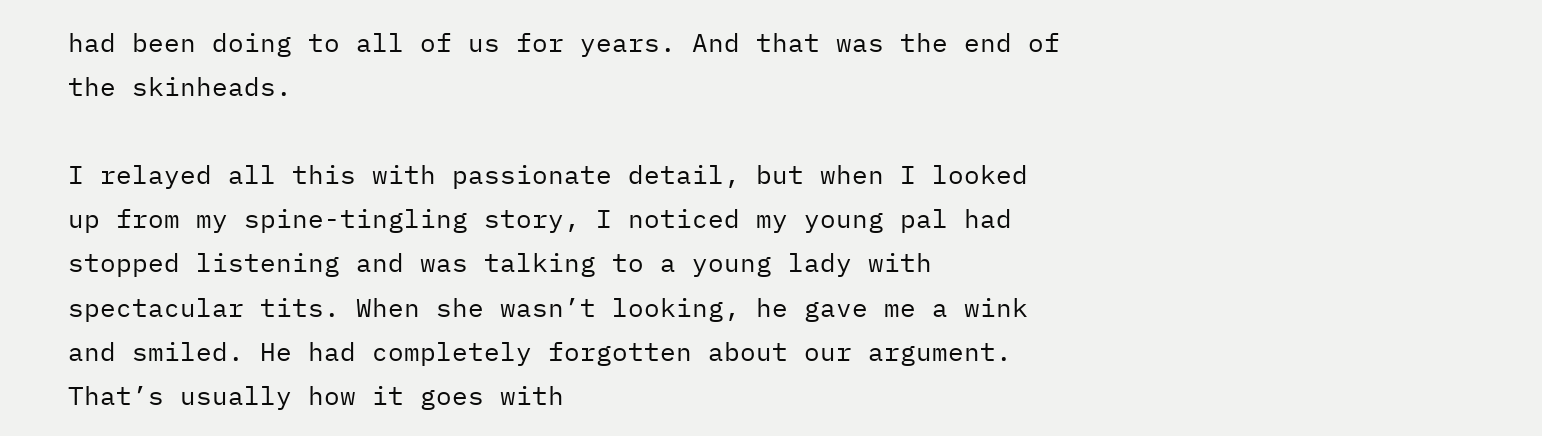had been doing to all of us for years. And that was the end of the skinheads.

I relayed all this with passionate detail, but when I looked up from my spine-tingling story, I noticed my young pal had stopped listening and was talking to a young lady with spectacular tits. When she wasn’t looking, he gave me a wink and smiled. He had completely forgotten about our argument. That’s usually how it goes with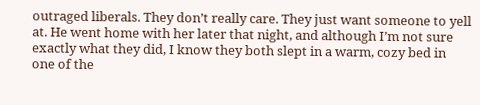outraged liberals. They don’t really care. They just want someone to yell at. He went home with her later that night, and although I’m not sure exactly what they did, I know they both slept in a warm, cozy bed in one of the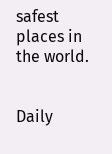safest places in the world.


Daily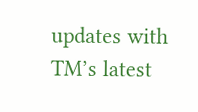updates with TM’s latest